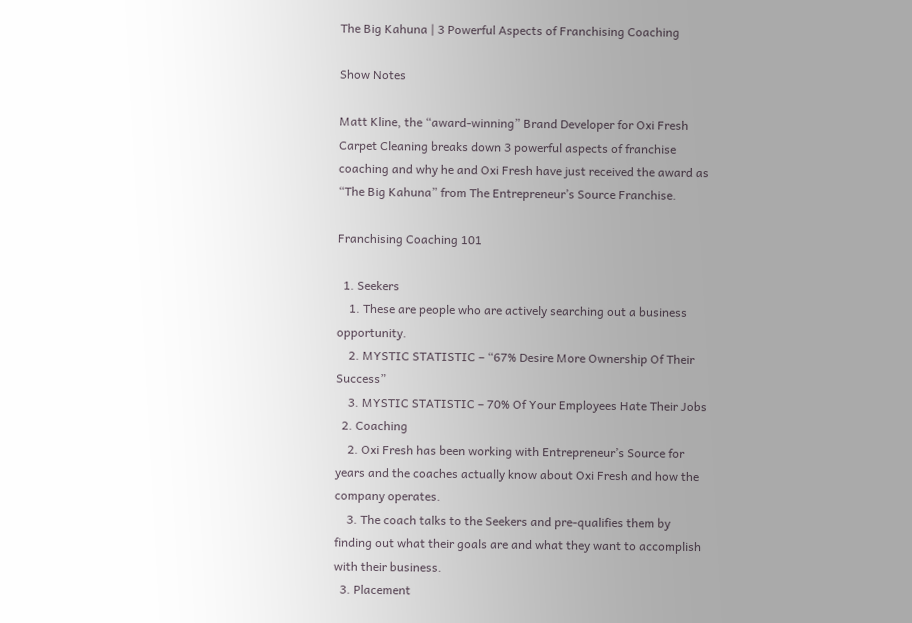The Big Kahuna | 3 Powerful Aspects of Franchising Coaching

Show Notes

Matt Kline, the “award-winning” Brand Developer for Oxi Fresh Carpet Cleaning breaks down 3 powerful aspects of franchise coaching and why he and Oxi Fresh have just received the award as “The Big Kahuna” from The Entrepreneur’s Source Franchise.

Franchising Coaching 101

  1. Seekers
    1. These are people who are actively searching out a business opportunity.
    2. MYSTIC STATISTIC – “67% Desire More Ownership Of Their Success”
    3. MYSTIC STATISTIC – 70% Of Your Employees Hate Their Jobs
  2. Coaching
    2. Oxi Fresh has been working with Entrepreneur’s Source for years and the coaches actually know about Oxi Fresh and how the company operates.
    3. The coach talks to the Seekers and pre-qualifies them by finding out what their goals are and what they want to accomplish with their business.
  3. Placement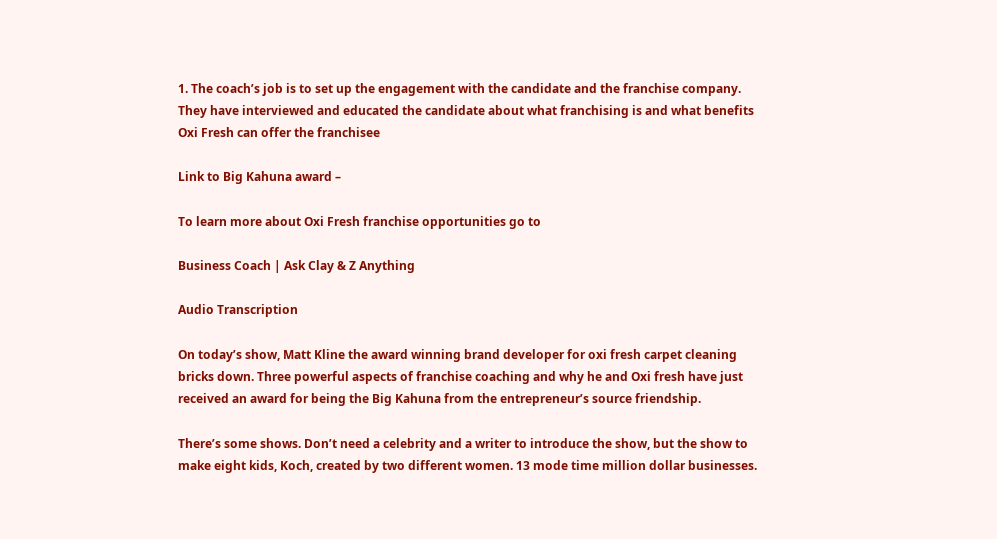1. The coach’s job is to set up the engagement with the candidate and the franchise company. They have interviewed and educated the candidate about what franchising is and what benefits Oxi Fresh can offer the franchisee

Link to Big Kahuna award –

To learn more about Oxi Fresh franchise opportunities go to

Business Coach | Ask Clay & Z Anything

Audio Transcription

On today’s show, Matt Kline the award winning brand developer for oxi fresh carpet cleaning bricks down. Three powerful aspects of franchise coaching and why he and Oxi fresh have just received an award for being the Big Kahuna from the entrepreneur’s source friendship.

There’s some shows. Don’t need a celebrity and a writer to introduce the show, but the show to make eight kids, Koch, created by two different women. 13 mode time million dollar businesses.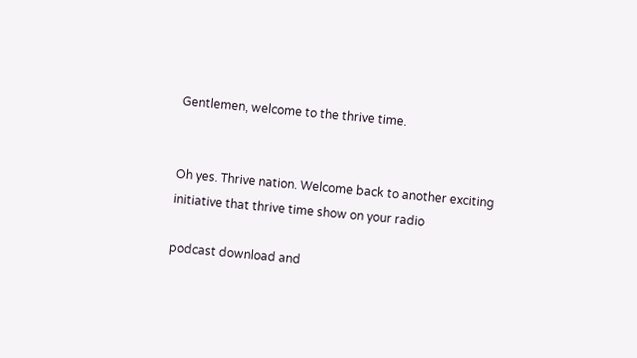Gentlemen, welcome to the thrive time.


Oh yes. Thrive nation. Welcome back to another exciting initiative that thrive time show on your radio

podcast download and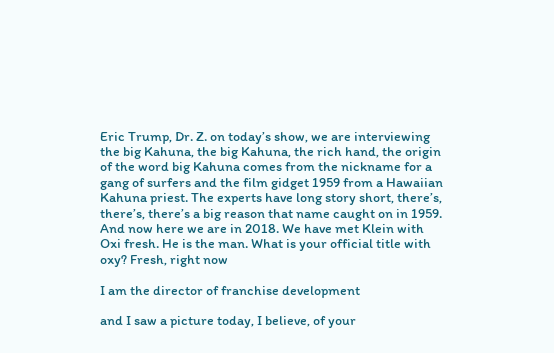Eric Trump, Dr. Z. on today’s show, we are interviewing the big Kahuna, the big Kahuna, the rich hand, the origin of the word big Kahuna comes from the nickname for a gang of surfers and the film gidget 1959 from a Hawaiian Kahuna priest. The experts have long story short, there’s, there’s, there’s a big reason that name caught on in 1959. And now here we are in 2018. We have met Klein with Oxi fresh. He is the man. What is your official title with oxy? Fresh, right now

I am the director of franchise development

and I saw a picture today, I believe, of your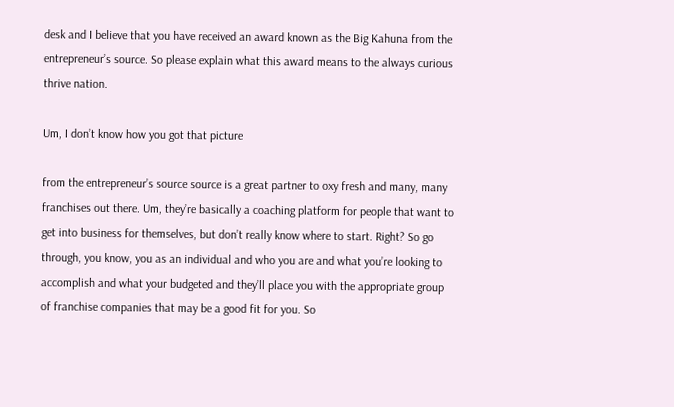desk and I believe that you have received an award known as the Big Kahuna from the entrepreneur’s source. So please explain what this award means to the always curious thrive nation.

Um, I don’t know how you got that picture

from the entrepreneur’s source source is a great partner to oxy fresh and many, many franchises out there. Um, they’re basically a coaching platform for people that want to get into business for themselves, but don’t really know where to start. Right? So go through, you know, you as an individual and who you are and what you’re looking to accomplish and what your budgeted and they’ll place you with the appropriate group of franchise companies that may be a good fit for you. So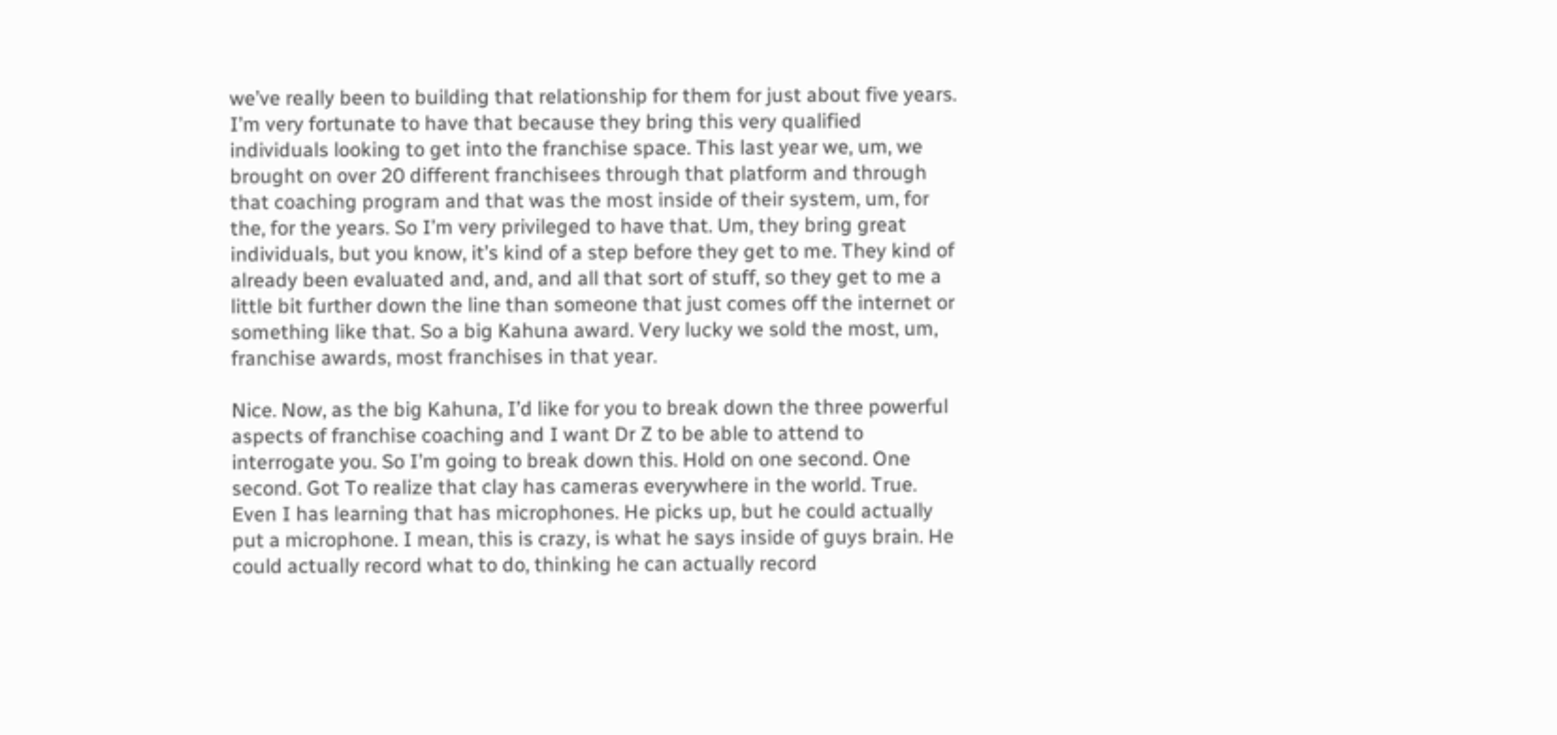we’ve really been to building that relationship for them for just about five years. I’m very fortunate to have that because they bring this very qualified individuals looking to get into the franchise space. This last year we, um, we brought on over 20 different franchisees through that platform and through that coaching program and that was the most inside of their system, um, for the, for the years. So I’m very privileged to have that. Um, they bring great individuals, but you know, it’s kind of a step before they get to me. They kind of already been evaluated and, and, and all that sort of stuff, so they get to me a little bit further down the line than someone that just comes off the internet or something like that. So a big Kahuna award. Very lucky we sold the most, um, franchise awards, most franchises in that year.

Nice. Now, as the big Kahuna, I’d like for you to break down the three powerful aspects of franchise coaching and I want Dr Z to be able to attend to interrogate you. So I’m going to break down this. Hold on one second. One second. Got To realize that clay has cameras everywhere in the world. True. Even I has learning that has microphones. He picks up, but he could actually put a microphone. I mean, this is crazy, is what he says inside of guys brain. He could actually record what to do, thinking he can actually record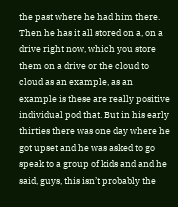the past where he had him there. Then he has it all stored on a, on a drive right now, which you store them on a drive or the cloud to cloud as an example, as an example is these are really positive individual pod that. But in his early thirties there was one day where he got upset and he was asked to go speak to a group of kids and and he said, guys, this isn’t probably the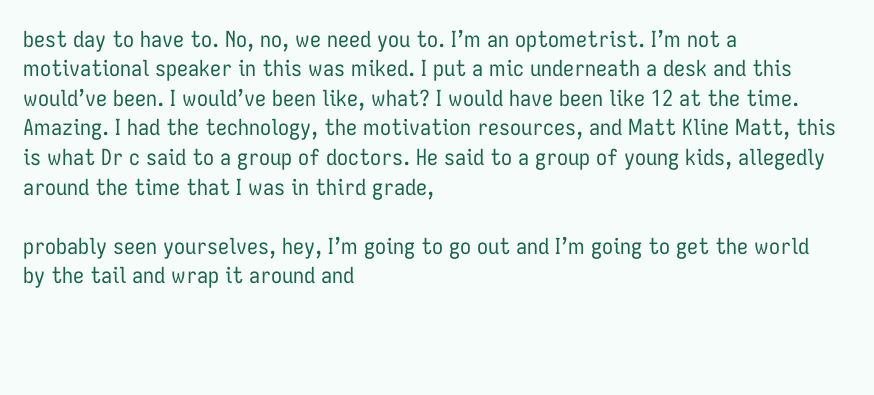best day to have to. No, no, we need you to. I’m an optometrist. I’m not a motivational speaker in this was miked. I put a mic underneath a desk and this would’ve been. I would’ve been like, what? I would have been like 12 at the time. Amazing. I had the technology, the motivation resources, and Matt Kline Matt, this is what Dr c said to a group of doctors. He said to a group of young kids, allegedly around the time that I was in third grade,

probably seen yourselves, hey, I’m going to go out and I’m going to get the world by the tail and wrap it around and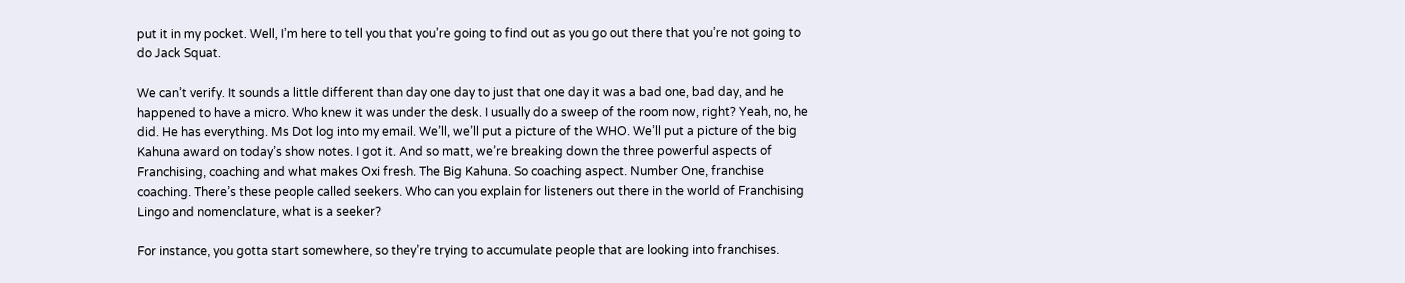put it in my pocket. Well, I’m here to tell you that you’re going to find out as you go out there that you’re not going to do Jack Squat.

We can’t verify. It sounds a little different than day one day to just that one day it was a bad one, bad day, and he happened to have a micro. Who knew it was under the desk. I usually do a sweep of the room now, right? Yeah, no, he did. He has everything. Ms Dot log into my email. We’ll, we’ll put a picture of the WHO. We’ll put a picture of the big Kahuna award on today’s show notes. I got it. And so matt, we’re breaking down the three powerful aspects of Franchising, coaching and what makes Oxi fresh. The Big Kahuna. So coaching aspect. Number One, franchise coaching. There’s these people called seekers. Who can you explain for listeners out there in the world of Franchising Lingo and nomenclature, what is a seeker?

For instance, you gotta start somewhere, so they’re trying to accumulate people that are looking into franchises.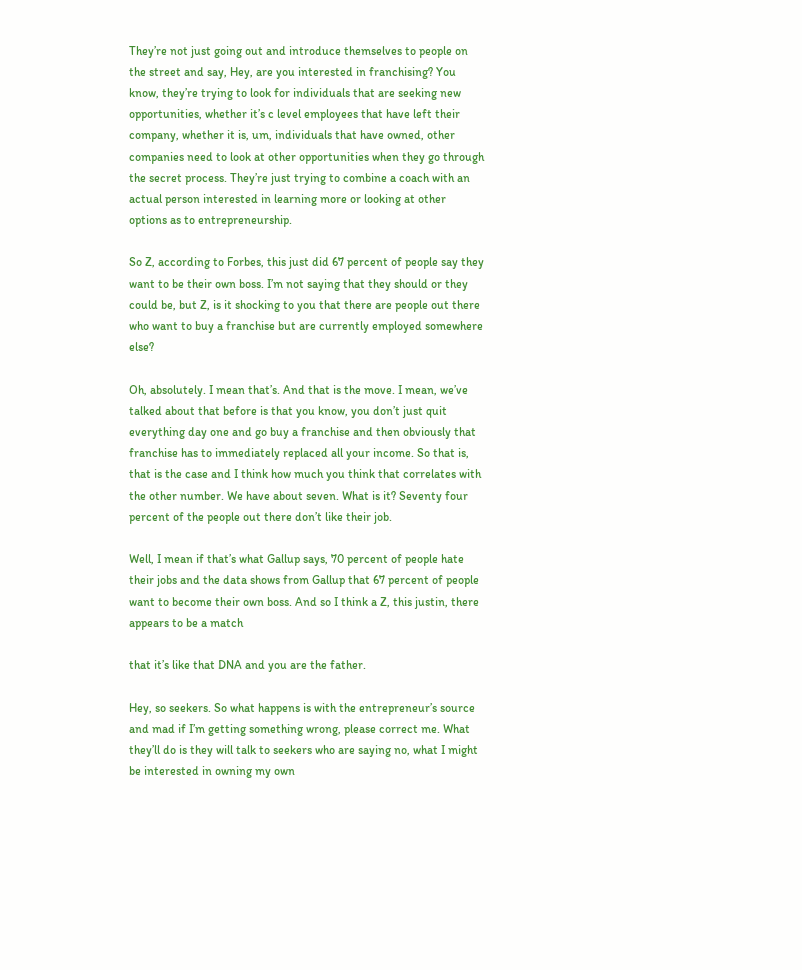They’re not just going out and introduce themselves to people on the street and say, Hey, are you interested in franchising? You know, they’re trying to look for individuals that are seeking new opportunities, whether it’s c level employees that have left their company, whether it is, um, individuals that have owned, other companies need to look at other opportunities when they go through the secret process. They’re just trying to combine a coach with an actual person interested in learning more or looking at other options as to entrepreneurship.

So Z, according to Forbes, this just did 67 percent of people say they want to be their own boss. I’m not saying that they should or they could be, but Z, is it shocking to you that there are people out there who want to buy a franchise but are currently employed somewhere else?

Oh, absolutely. I mean that’s. And that is the move. I mean, we’ve talked about that before is that you know, you don’t just quit everything day one and go buy a franchise and then obviously that franchise has to immediately replaced all your income. So that is, that is the case and I think how much you think that correlates with the other number. We have about seven. What is it? Seventy four percent of the people out there don’t like their job.

Well, I mean if that’s what Gallup says, 70 percent of people hate their jobs and the data shows from Gallup that 67 percent of people want to become their own boss. And so I think a Z, this justin, there appears to be a match

that it’s like that DNA and you are the father.

Hey, so seekers. So what happens is with the entrepreneur’s source and mad if I’m getting something wrong, please correct me. What they’ll do is they will talk to seekers who are saying no, what I might be interested in owning my own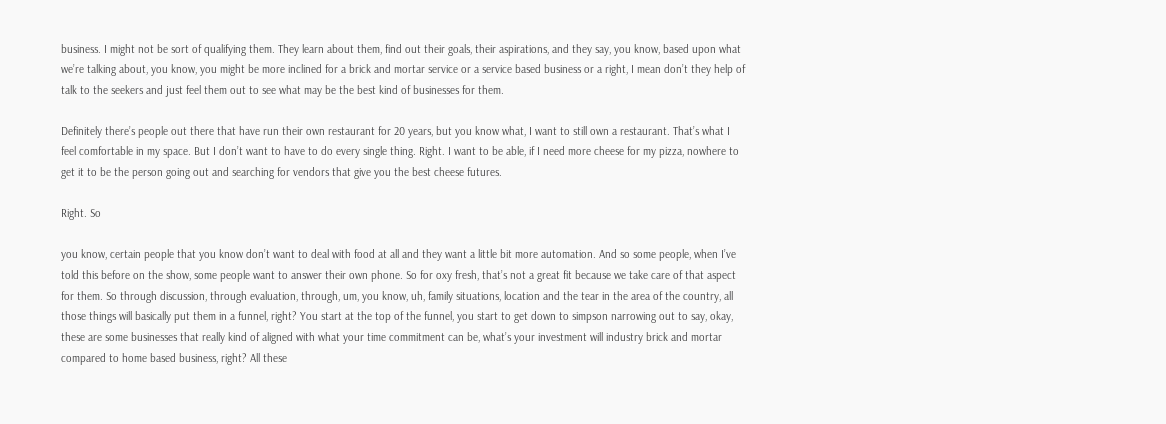business. I might not be sort of qualifying them. They learn about them, find out their goals, their aspirations, and they say, you know, based upon what we’re talking about, you know, you might be more inclined for a brick and mortar service or a service based business or a right, I mean don’t they help of talk to the seekers and just feel them out to see what may be the best kind of businesses for them.

Definitely there’s people out there that have run their own restaurant for 20 years, but you know what, I want to still own a restaurant. That’s what I feel comfortable in my space. But I don’t want to have to do every single thing. Right. I want to be able, if I need more cheese for my pizza, nowhere to get it to be the person going out and searching for vendors that give you the best cheese futures.

Right. So

you know, certain people that you know don’t want to deal with food at all and they want a little bit more automation. And so some people, when I’ve told this before on the show, some people want to answer their own phone. So for oxy fresh, that’s not a great fit because we take care of that aspect for them. So through discussion, through evaluation, through, um, you know, uh, family situations, location and the tear in the area of the country, all those things will basically put them in a funnel, right? You start at the top of the funnel, you start to get down to simpson narrowing out to say, okay, these are some businesses that really kind of aligned with what your time commitment can be, what’s your investment will industry brick and mortar compared to home based business, right? All these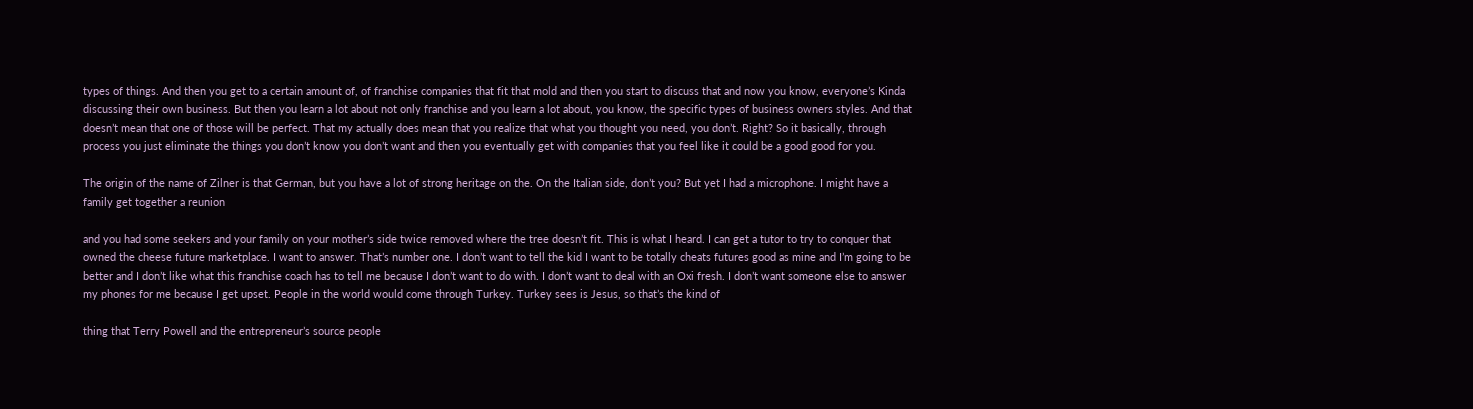types of things. And then you get to a certain amount of, of franchise companies that fit that mold and then you start to discuss that and now you know, everyone’s Kinda discussing their own business. But then you learn a lot about not only franchise and you learn a lot about, you know, the specific types of business owners styles. And that doesn’t mean that one of those will be perfect. That my actually does mean that you realize that what you thought you need, you don’t. Right? So it basically, through process you just eliminate the things you don’t know you don’t want and then you eventually get with companies that you feel like it could be a good good for you.

The origin of the name of Zilner is that German, but you have a lot of strong heritage on the. On the Italian side, don’t you? But yet I had a microphone. I might have a family get together a reunion

and you had some seekers and your family on your mother’s side twice removed where the tree doesn’t fit. This is what I heard. I can get a tutor to try to conquer that owned the cheese future marketplace. I want to answer. That’s number one. I don’t want to tell the kid I want to be totally cheats futures good as mine and I’m going to be better and I don’t like what this franchise coach has to tell me because I don’t want to do with. I don’t want to deal with an Oxi fresh. I don’t want someone else to answer my phones for me because I get upset. People in the world would come through Turkey. Turkey sees is Jesus, so that’s the kind of

thing that Terry Powell and the entrepreneur’s source people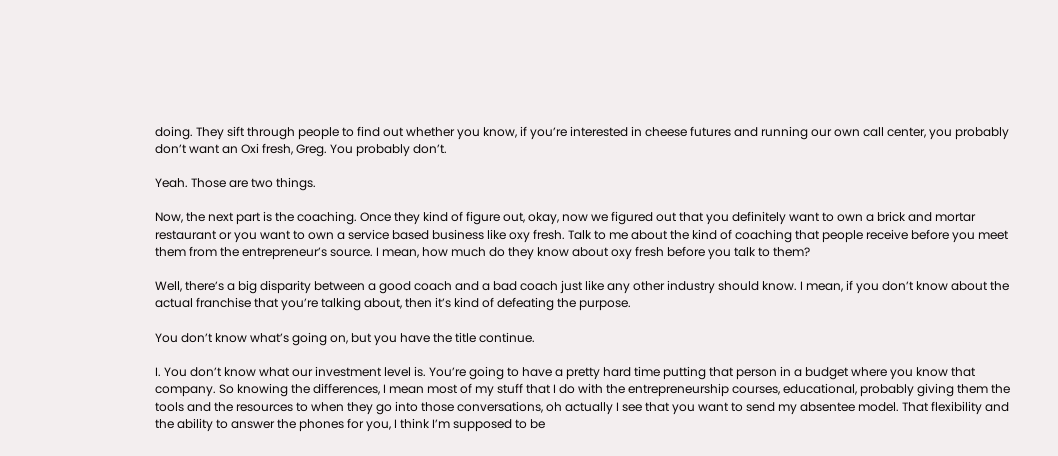doing. They sift through people to find out whether you know, if you’re interested in cheese futures and running our own call center, you probably don’t want an Oxi fresh, Greg. You probably don’t.

Yeah. Those are two things.

Now, the next part is the coaching. Once they kind of figure out, okay, now we figured out that you definitely want to own a brick and mortar restaurant or you want to own a service based business like oxy fresh. Talk to me about the kind of coaching that people receive before you meet them from the entrepreneur’s source. I mean, how much do they know about oxy fresh before you talk to them?

Well, there’s a big disparity between a good coach and a bad coach just like any other industry should know. I mean, if you don’t know about the actual franchise that you’re talking about, then it’s kind of defeating the purpose.

You don’t know what’s going on, but you have the title continue.

I. You don’t know what our investment level is. You’re going to have a pretty hard time putting that person in a budget where you know that company. So knowing the differences, I mean most of my stuff that I do with the entrepreneurship courses, educational, probably giving them the tools and the resources to when they go into those conversations, oh actually I see that you want to send my absentee model. That flexibility and the ability to answer the phones for you, I think I’m supposed to be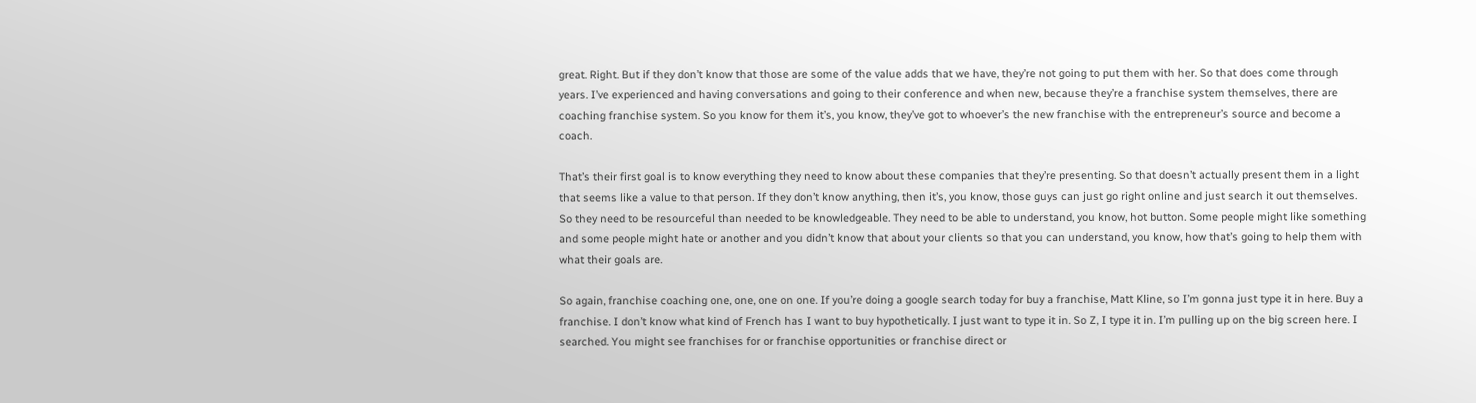great. Right. But if they don’t know that those are some of the value adds that we have, they’re not going to put them with her. So that does come through years. I’ve experienced and having conversations and going to their conference and when new, because they’re a franchise system themselves, there are coaching franchise system. So you know for them it’s, you know, they’ve got to whoever’s the new franchise with the entrepreneur’s source and become a coach.

That’s their first goal is to know everything they need to know about these companies that they’re presenting. So that doesn’t actually present them in a light that seems like a value to that person. If they don’t know anything, then it’s, you know, those guys can just go right online and just search it out themselves. So they need to be resourceful than needed to be knowledgeable. They need to be able to understand, you know, hot button. Some people might like something and some people might hate or another and you didn’t know that about your clients so that you can understand, you know, how that’s going to help them with what their goals are.

So again, franchise coaching one, one, one on one. If you’re doing a google search today for buy a franchise, Matt Kline, so I’m gonna just type it in here. Buy a franchise. I don’t know what kind of French has I want to buy hypothetically. I just want to type it in. So Z, I type it in. I’m pulling up on the big screen here. I searched. You might see franchises for or franchise opportunities or franchise direct or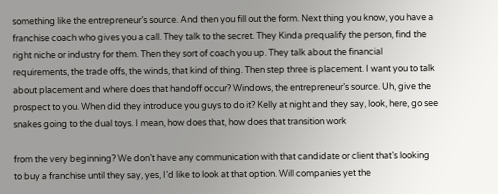something like the entrepreneur’s source. And then you fill out the form. Next thing you know, you have a franchise coach who gives you a call. They talk to the secret. They Kinda prequalify the person, find the right niche or industry for them. Then they sort of coach you up. They talk about the financial requirements, the trade offs, the winds, that kind of thing. Then step three is placement. I want you to talk about placement and where does that handoff occur? Windows, the entrepreneur’s source. Uh, give the prospect to you. When did they introduce you guys to do it? Kelly at night and they say, look, here, go see snakes going to the dual toys. I mean, how does that, how does that transition work

from the very beginning? We don’t have any communication with that candidate or client that’s looking to buy a franchise until they say, yes, I’d like to look at that option. Will companies yet the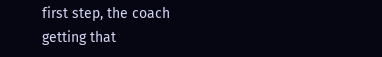first step, the coach getting that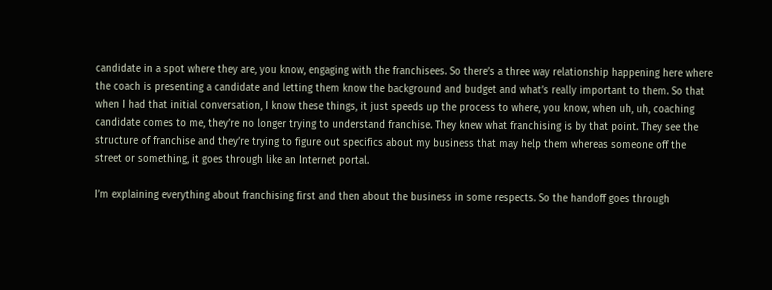candidate in a spot where they are, you know, engaging with the franchisees. So there’s a three way relationship happening here where the coach is presenting a candidate and letting them know the background and budget and what’s really important to them. So that when I had that initial conversation, I know these things, it just speeds up the process to where, you know, when uh, uh, coaching candidate comes to me, they’re no longer trying to understand franchise. They knew what franchising is by that point. They see the structure of franchise and they’re trying to figure out specifics about my business that may help them whereas someone off the street or something, it goes through like an Internet portal.

I’m explaining everything about franchising first and then about the business in some respects. So the handoff goes through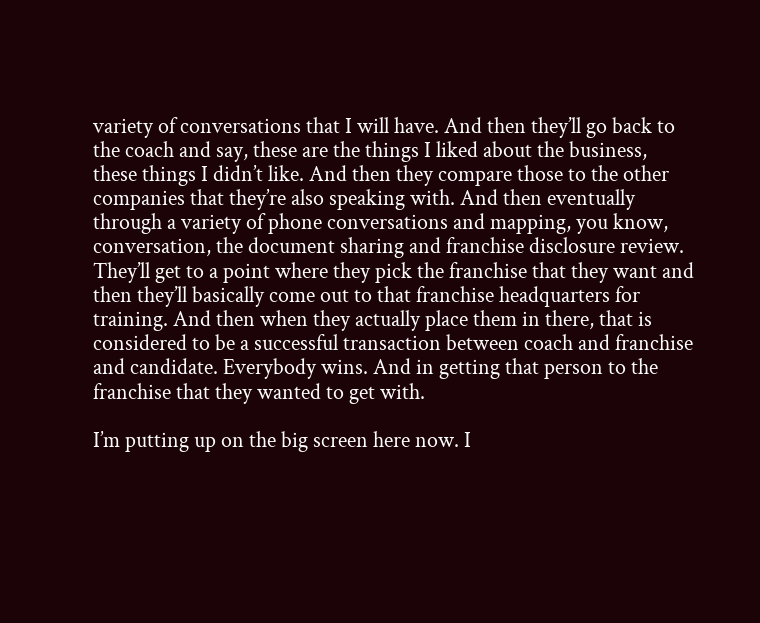variety of conversations that I will have. And then they’ll go back to the coach and say, these are the things I liked about the business, these things I didn’t like. And then they compare those to the other companies that they’re also speaking with. And then eventually through a variety of phone conversations and mapping, you know, conversation, the document sharing and franchise disclosure review. They’ll get to a point where they pick the franchise that they want and then they’ll basically come out to that franchise headquarters for training. And then when they actually place them in there, that is considered to be a successful transaction between coach and franchise and candidate. Everybody wins. And in getting that person to the franchise that they wanted to get with.

I’m putting up on the big screen here now. I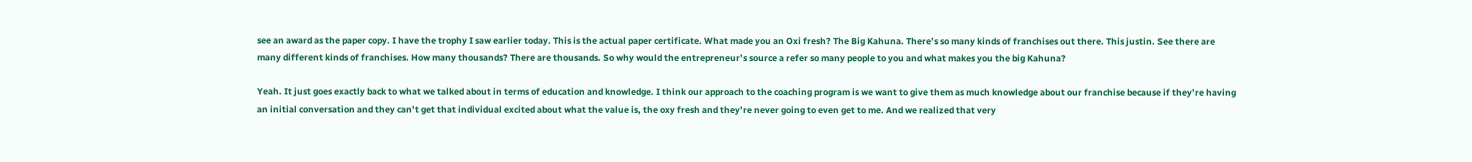see an award as the paper copy. I have the trophy I saw earlier today. This is the actual paper certificate. What made you an Oxi fresh? The Big Kahuna. There’s so many kinds of franchises out there. This justin. See there are many different kinds of franchises. How many thousands? There are thousands. So why would the entrepreneur’s source a refer so many people to you and what makes you the big Kahuna?

Yeah. It just goes exactly back to what we talked about in terms of education and knowledge. I think our approach to the coaching program is we want to give them as much knowledge about our franchise because if they’re having an initial conversation and they can’t get that individual excited about what the value is, the oxy fresh and they’re never going to even get to me. And we realized that very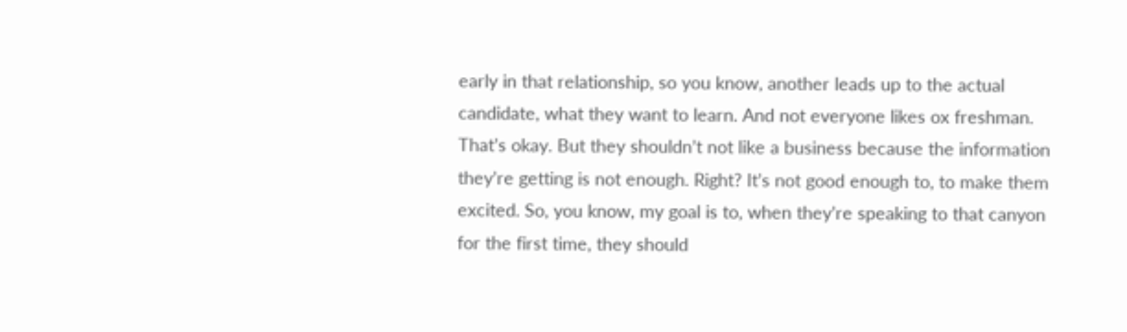early in that relationship, so you know, another leads up to the actual candidate, what they want to learn. And not everyone likes ox freshman. That’s okay. But they shouldn’t not like a business because the information they’re getting is not enough. Right? It’s not good enough to, to make them excited. So, you know, my goal is to, when they’re speaking to that canyon for the first time, they should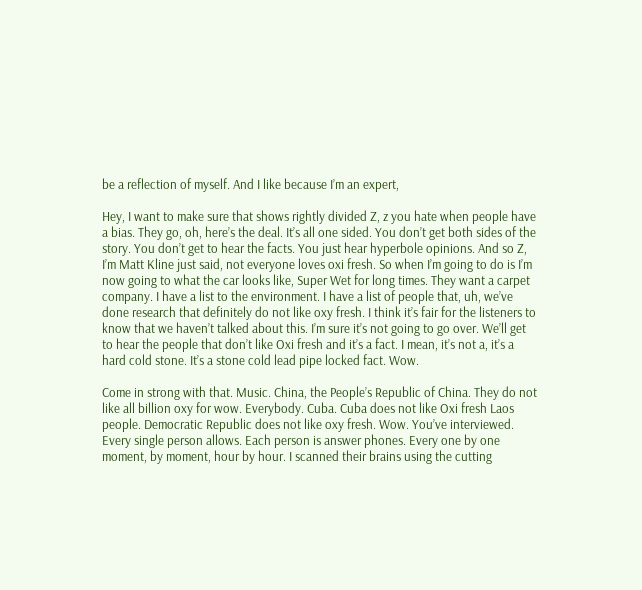be a reflection of myself. And I like because I’m an expert,

Hey, I want to make sure that shows rightly divided Z, z you hate when people have a bias. They go, oh, here’s the deal. It’s all one sided. You don’t get both sides of the story. You don’t get to hear the facts. You just hear hyperbole opinions. And so Z, I’m Matt Kline just said, not everyone loves oxi fresh. So when I’m going to do is I’m now going to what the car looks like, Super Wet for long times. They want a carpet company. I have a list to the environment. I have a list of people that, uh, we’ve done research that definitely do not like oxy fresh. I think it’s fair for the listeners to know that we haven’t talked about this. I’m sure it’s not going to go over. We’ll get to hear the people that don’t like Oxi fresh and it’s a fact. I mean, it’s not a, it’s a hard cold stone. It’s a stone cold lead pipe locked fact. Wow.

Come in strong with that. Music. China, the People’s Republic of China. They do not like all billion oxy for wow. Everybody. Cuba. Cuba does not like Oxi fresh Laos people. Democratic Republic does not like oxy fresh. Wow. You’ve interviewed. Every single person allows. Each person is answer phones. Every one by one moment, by moment, hour by hour. I scanned their brains using the cutting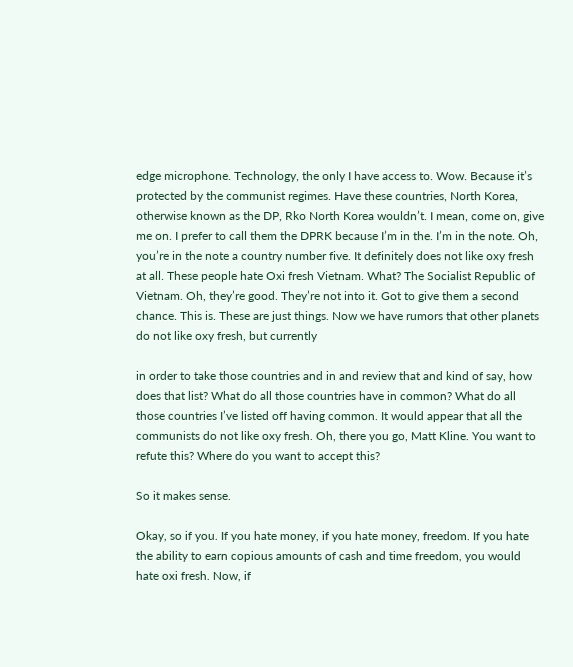edge microphone. Technology, the only I have access to. Wow. Because it’s protected by the communist regimes. Have these countries, North Korea, otherwise known as the DP, Rko North Korea wouldn’t. I mean, come on, give me on. I prefer to call them the DPRK because I’m in the. I’m in the note. Oh, you’re in the note a country number five. It definitely does not like oxy fresh at all. These people hate Oxi fresh Vietnam. What? The Socialist Republic of Vietnam. Oh, they’re good. They’re not into it. Got to give them a second chance. This is. These are just things. Now we have rumors that other planets do not like oxy fresh, but currently

in order to take those countries and in and review that and kind of say, how does that list? What do all those countries have in common? What do all those countries I’ve listed off having common. It would appear that all the communists do not like oxy fresh. Oh, there you go, Matt Kline. You want to refute this? Where do you want to accept this?

So it makes sense.

Okay, so if you. If you hate money, if you hate money, freedom. If you hate the ability to earn copious amounts of cash and time freedom, you would hate oxi fresh. Now, if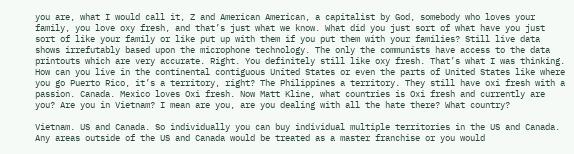you are, what I would call it, Z and American American, a capitalist by God, somebody who loves your family, you love oxy fresh, and that’s just what we know. What did you just sort of what have you just sort of like your family or like put up with them if you put them with your families? Still live data shows irrefutably based upon the microphone technology. The only the communists have access to the data printouts which are very accurate. Right. You definitely still like oxy fresh. That’s what I was thinking. How can you live in the continental contiguous United States or even the parts of United States like where you go Puerto Rico, it’s a territory, right? The Philippines a territory. They still have oxi fresh with a passion. Canada. Mexico loves Oxi fresh. Now Matt Kline, what countries is Oxi fresh and currently are you? Are you in Vietnam? I mean are you, are you dealing with all the hate there? What country?

Vietnam. US and Canada. So individually you can buy individual multiple territories in the US and Canada. Any areas outside of the US and Canada would be treated as a master franchise or you would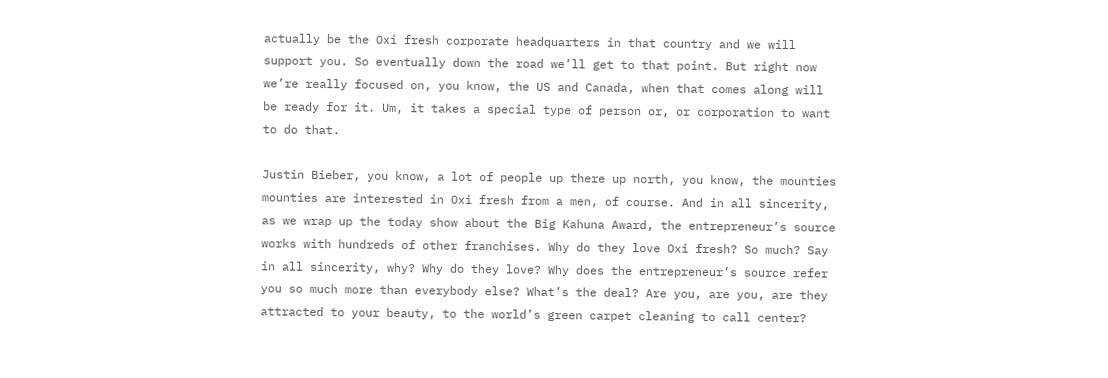actually be the Oxi fresh corporate headquarters in that country and we will support you. So eventually down the road we’ll get to that point. But right now we’re really focused on, you know, the US and Canada, when that comes along will be ready for it. Um, it takes a special type of person or, or corporation to want to do that.

Justin Bieber, you know, a lot of people up there up north, you know, the mounties mounties are interested in Oxi fresh from a men, of course. And in all sincerity, as we wrap up the today show about the Big Kahuna Award, the entrepreneur’s source works with hundreds of other franchises. Why do they love Oxi fresh? So much? Say in all sincerity, why? Why do they love? Why does the entrepreneur’s source refer you so much more than everybody else? What’s the deal? Are you, are you, are they attracted to your beauty, to the world’s green carpet cleaning to call center?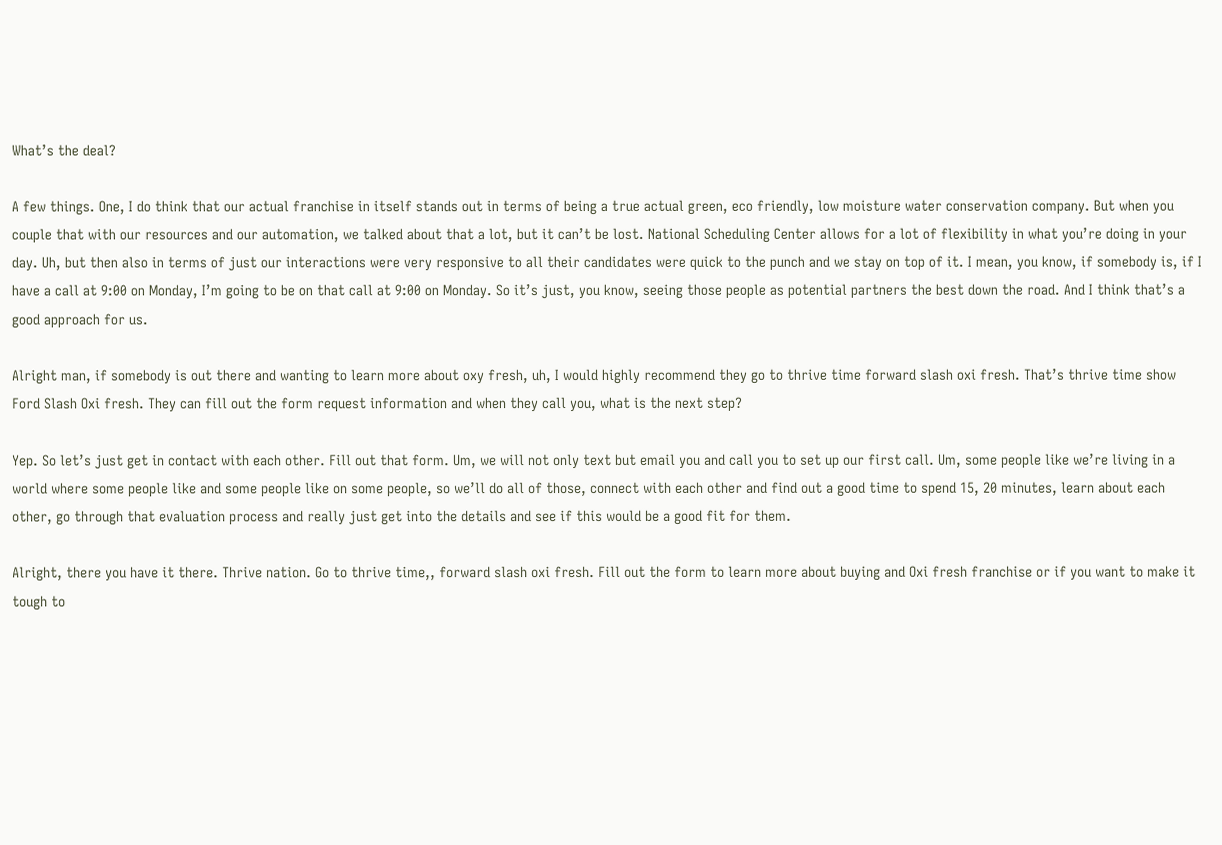What’s the deal?

A few things. One, I do think that our actual franchise in itself stands out in terms of being a true actual green, eco friendly, low moisture water conservation company. But when you couple that with our resources and our automation, we talked about that a lot, but it can’t be lost. National Scheduling Center allows for a lot of flexibility in what you’re doing in your day. Uh, but then also in terms of just our interactions were very responsive to all their candidates were quick to the punch and we stay on top of it. I mean, you know, if somebody is, if I have a call at 9:00 on Monday, I’m going to be on that call at 9:00 on Monday. So it’s just, you know, seeing those people as potential partners the best down the road. And I think that’s a good approach for us.

Alright man, if somebody is out there and wanting to learn more about oxy fresh, uh, I would highly recommend they go to thrive time forward slash oxi fresh. That’s thrive time show Ford Slash Oxi fresh. They can fill out the form request information and when they call you, what is the next step?

Yep. So let’s just get in contact with each other. Fill out that form. Um, we will not only text but email you and call you to set up our first call. Um, some people like we’re living in a world where some people like and some people like on some people, so we’ll do all of those, connect with each other and find out a good time to spend 15, 20 minutes, learn about each other, go through that evaluation process and really just get into the details and see if this would be a good fit for them.

Alright, there you have it there. Thrive nation. Go to thrive time,, forward slash oxi fresh. Fill out the form to learn more about buying and Oxi fresh franchise or if you want to make it tough to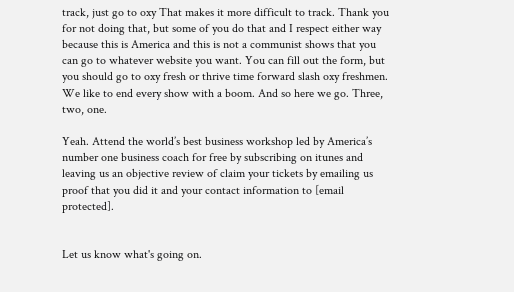track, just go to oxy That makes it more difficult to track. Thank you for not doing that, but some of you do that and I respect either way because this is America and this is not a communist shows that you can go to whatever website you want. You can fill out the form, but you should go to oxy fresh or thrive time forward slash oxy freshmen. We like to end every show with a boom. And so here we go. Three, two, one.

Yeah. Attend the world’s best business workshop led by America’s number one business coach for free by subscribing on itunes and leaving us an objective review of claim your tickets by emailing us proof that you did it and your contact information to [email protected].


Let us know what's going on.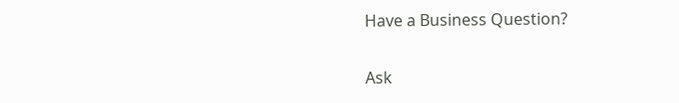Have a Business Question?

Ask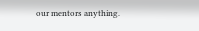our mentors anything.